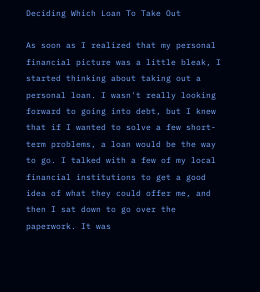Deciding Which Loan To Take Out

As soon as I realized that my personal financial picture was a little bleak, I started thinking about taking out a personal loan. I wasn't really looking forward to going into debt, but I knew that if I wanted to solve a few short-term problems, a loan would be the way to go. I talked with a few of my local financial institutions to get a good idea of what they could offer me, and then I sat down to go over the paperwork. It was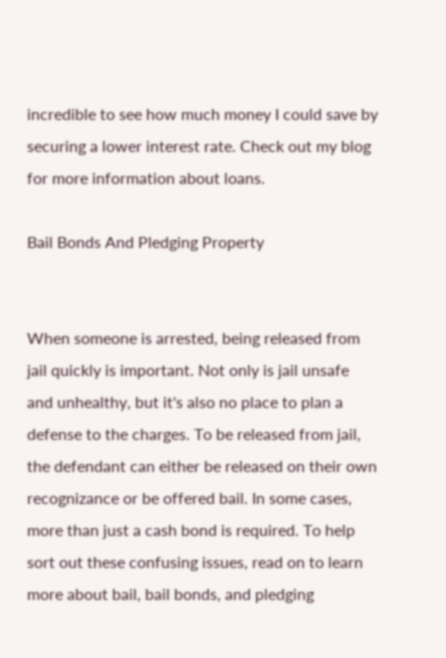incredible to see how much money I could save by securing a lower interest rate. Check out my blog for more information about loans.

Bail Bonds And Pledging Property


When someone is arrested, being released from jail quickly is important. Not only is jail unsafe and unhealthy, but it's also no place to plan a defense to the charges. To be released from jail, the defendant can either be released on their own recognizance or be offered bail. In some cases, more than just a cash bond is required. To help sort out these confusing issues, read on to learn more about bail, bail bonds, and pledging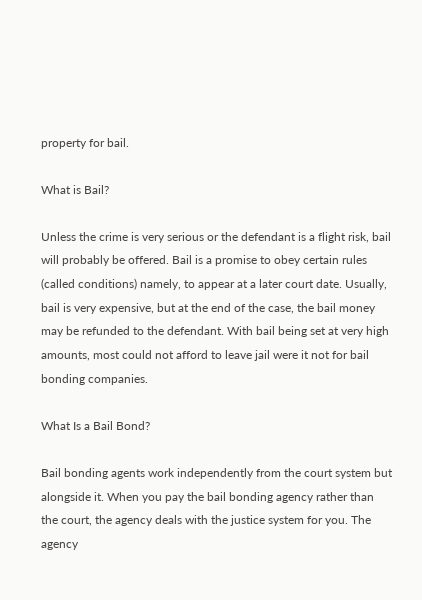property for bail.

What is Bail?

Unless the crime is very serious or the defendant is a flight risk, bail will probably be offered. Bail is a promise to obey certain rules (called conditions) namely, to appear at a later court date. Usually, bail is very expensive, but at the end of the case, the bail money may be refunded to the defendant. With bail being set at very high amounts, most could not afford to leave jail were it not for bail bonding companies.

What Is a Bail Bond?

Bail bonding agents work independently from the court system but alongside it. When you pay the bail bonding agency rather than the court, the agency deals with the justice system for you. The agency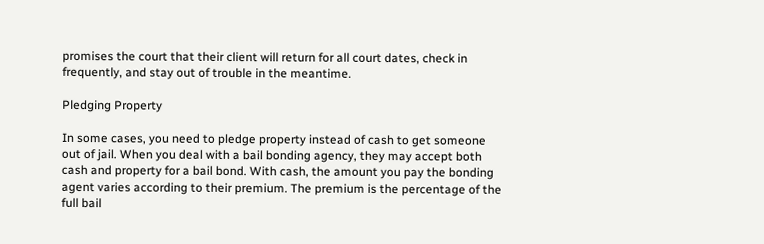promises the court that their client will return for all court dates, check in frequently, and stay out of trouble in the meantime.

Pledging Property

In some cases, you need to pledge property instead of cash to get someone out of jail. When you deal with a bail bonding agency, they may accept both cash and property for a bail bond. With cash, the amount you pay the bonding agent varies according to their premium. The premium is the percentage of the full bail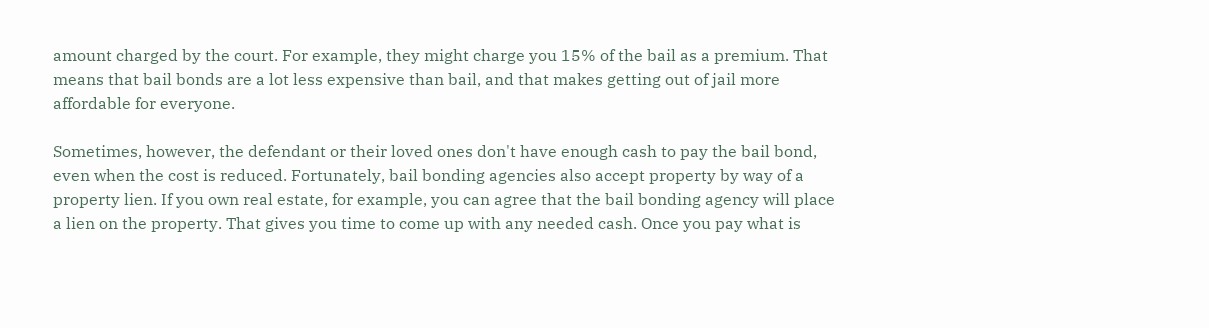amount charged by the court. For example, they might charge you 15% of the bail as a premium. That means that bail bonds are a lot less expensive than bail, and that makes getting out of jail more affordable for everyone.

Sometimes, however, the defendant or their loved ones don't have enough cash to pay the bail bond, even when the cost is reduced. Fortunately, bail bonding agencies also accept property by way of a property lien. If you own real estate, for example, you can agree that the bail bonding agency will place a lien on the property. That gives you time to come up with any needed cash. Once you pay what is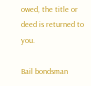owed, the title or deed is returned to you.

Bail bondsman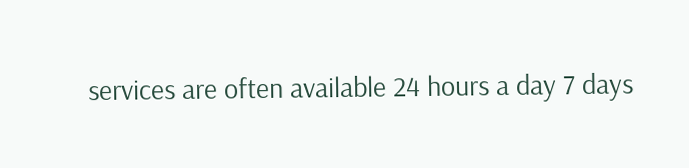services are often available 24 hours a day 7 days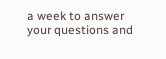a week to answer your questions and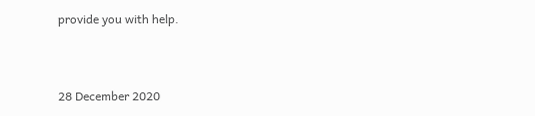provide you with help.


28 December 2020